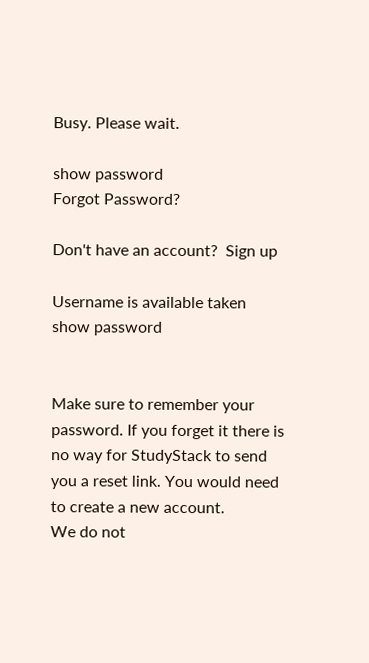Busy. Please wait.

show password
Forgot Password?

Don't have an account?  Sign up

Username is available taken
show password


Make sure to remember your password. If you forget it there is no way for StudyStack to send you a reset link. You would need to create a new account.
We do not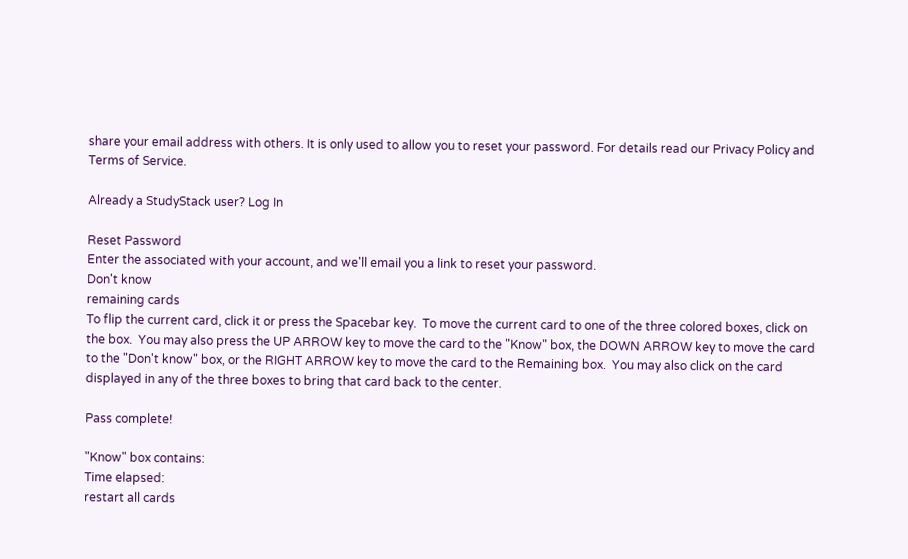share your email address with others. It is only used to allow you to reset your password. For details read our Privacy Policy and Terms of Service.

Already a StudyStack user? Log In

Reset Password
Enter the associated with your account, and we'll email you a link to reset your password.
Don't know
remaining cards
To flip the current card, click it or press the Spacebar key.  To move the current card to one of the three colored boxes, click on the box.  You may also press the UP ARROW key to move the card to the "Know" box, the DOWN ARROW key to move the card to the "Don't know" box, or the RIGHT ARROW key to move the card to the Remaining box.  You may also click on the card displayed in any of the three boxes to bring that card back to the center.

Pass complete!

"Know" box contains:
Time elapsed:
restart all cards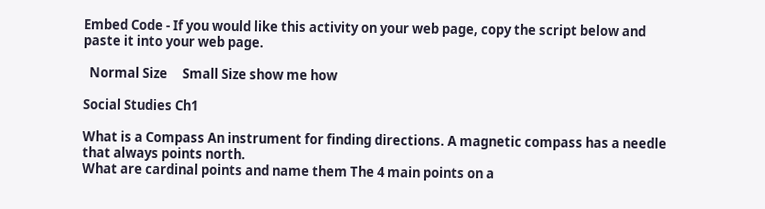Embed Code - If you would like this activity on your web page, copy the script below and paste it into your web page.

  Normal Size     Small Size show me how

Social Studies Ch1

What is a Compass An instrument for finding directions. A magnetic compass has a needle that always points north.
What are cardinal points and name them The 4 main points on a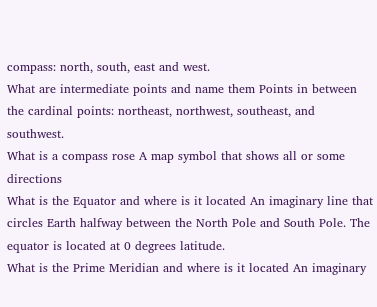compass: north, south, east and west.
What are intermediate points and name them Points in between the cardinal points: northeast, northwest, southeast, and southwest.
What is a compass rose A map symbol that shows all or some directions
What is the Equator and where is it located An imaginary line that circles Earth halfway between the North Pole and South Pole. The equator is located at 0 degrees latitude.
What is the Prime Meridian and where is it located An imaginary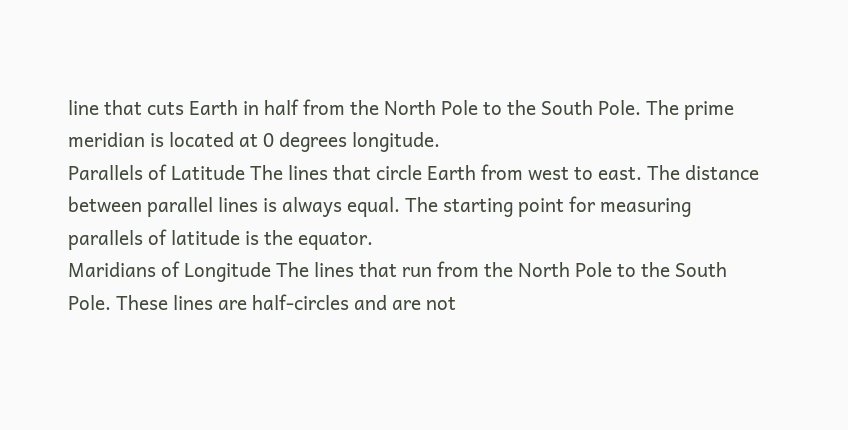line that cuts Earth in half from the North Pole to the South Pole. The prime meridian is located at 0 degrees longitude.
Parallels of Latitude The lines that circle Earth from west to east. The distance between parallel lines is always equal. The starting point for measuring parallels of latitude is the equator.
Maridians of Longitude The lines that run from the North Pole to the South Pole. These lines are half-circles and are not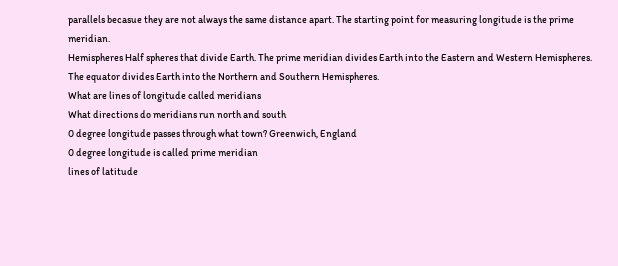parallels becasue they are not always the same distance apart. The starting point for measuring longitude is the prime meridian.
Hemispheres Half spheres that divide Earth. The prime meridian divides Earth into the Eastern and Western Hemispheres. The equator divides Earth into the Northern and Southern Hemispheres.
What are lines of longitude called meridians
What directions do meridians run north and south
0 degree longitude passes through what town? Greenwich, England
0 degree longitude is called prime meridian
lines of latitude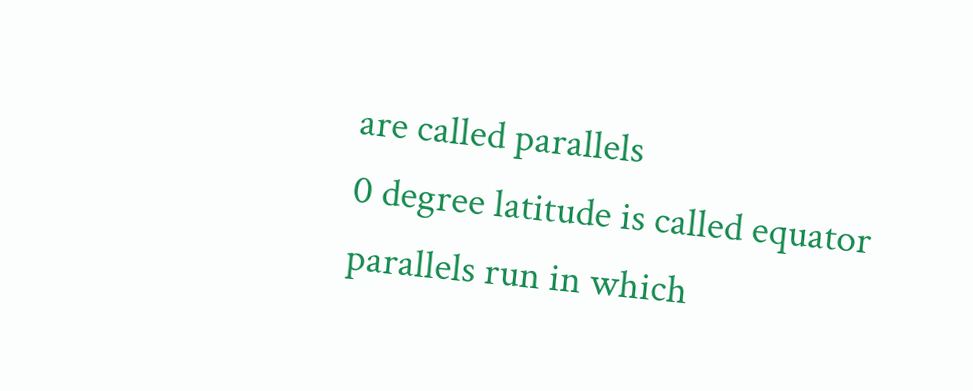are called parallels
0 degree latitude is called equator
parallels run in which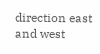direction east and west